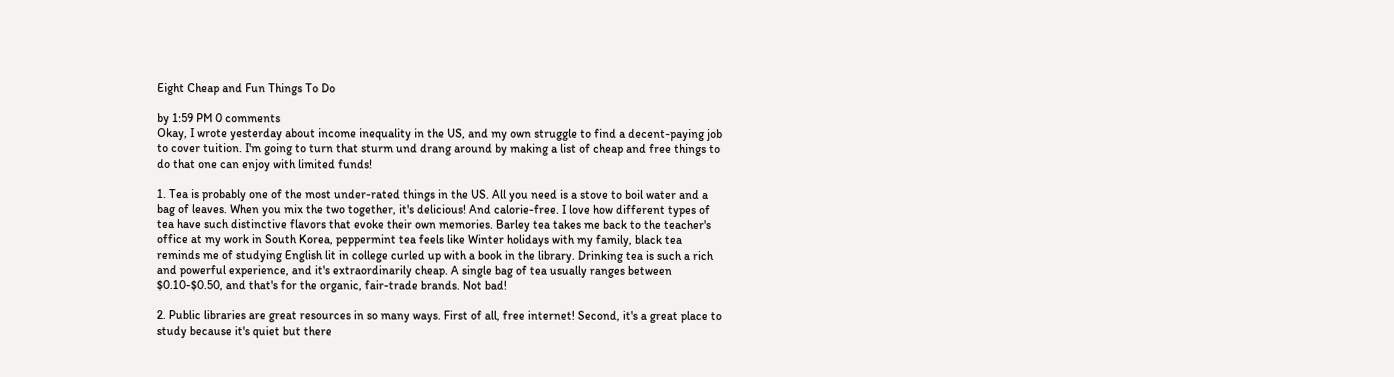Eight Cheap and Fun Things To Do

by 1:59 PM 0 comments
Okay, I wrote yesterday about income inequality in the US, and my own struggle to find a decent-paying job to cover tuition. I'm going to turn that sturm und drang around by making a list of cheap and free things to do that one can enjoy with limited funds!

1. Tea is probably one of the most under-rated things in the US. All you need is a stove to boil water and a bag of leaves. When you mix the two together, it's delicious! And calorie-free. I love how different types of tea have such distinctive flavors that evoke their own memories. Barley tea takes me back to the teacher's office at my work in South Korea, peppermint tea feels like Winter holidays with my family, black tea reminds me of studying English lit in college curled up with a book in the library. Drinking tea is such a rich and powerful experience, and it's extraordinarily cheap. A single bag of tea usually ranges between $0.10-$0.50, and that's for the organic, fair-trade brands. Not bad!

2. Public libraries are great resources in so many ways. First of all, free internet! Second, it's a great place to study because it's quiet but there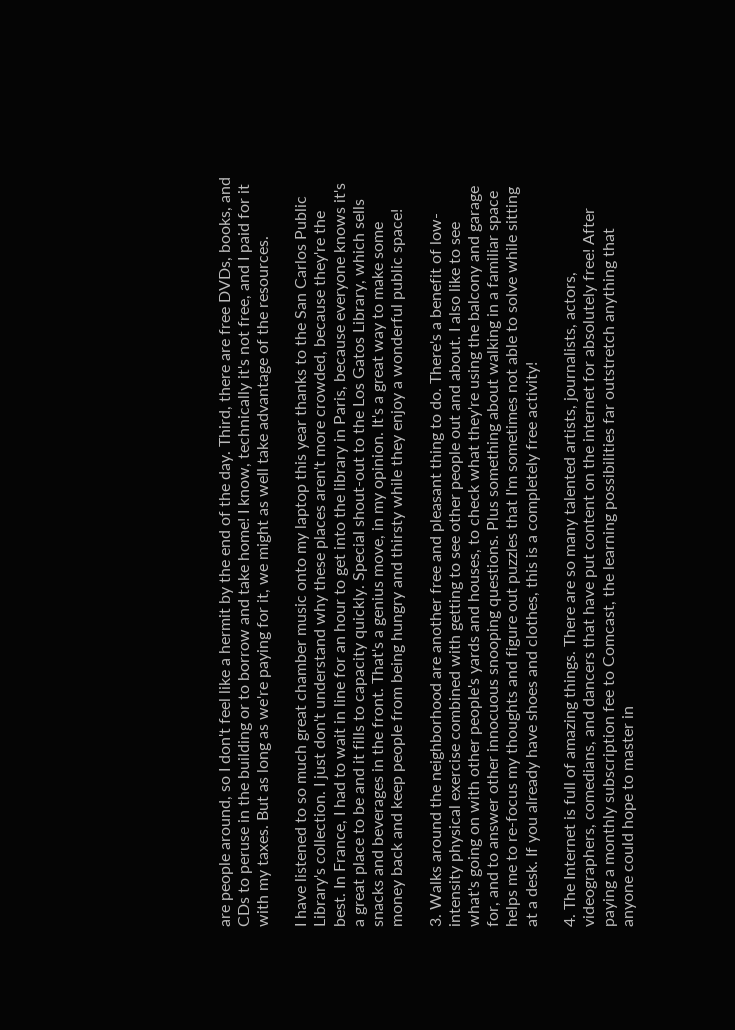are people around, so I don't feel like a hermit by the end of the day. Third, there are free DVDs, books, and CDs to peruse in the building or to borrow and take home! I know, technically it's not free, and I paid for it with my taxes. But as long as we're paying for it, we might as well take advantage of the resources.

I have listened to so much great chamber music onto my laptop this year thanks to the San Carlos Public Library's collection. I just don't understand why these places aren't more crowded, because they're the best. In France, I had to wait in line for an hour to get into the library in Paris, because everyone knows it's a great place to be and it fills to capacity quickly. Special shout-out to the Los Gatos Library, which sells snacks and beverages in the front. That's a genius move, in my opinion. It's a great way to make some money back and keep people from being hungry and thirsty while they enjoy a wonderful public space!

3. Walks around the neighborhood are another free and pleasant thing to do. There's a benefit of low-intensity physical exercise combined with getting to see other people out and about. I also like to see what's going on with other people's yards and houses, to check what they're using the balcony and garage for, and to answer other innocuous snooping questions. Plus something about walking in a familiar space helps me to re-focus my thoughts and figure out puzzles that I'm sometimes not able to solve while sitting at a desk. If you already have shoes and clothes, this is a completely free activity!

4. The Internet is full of amazing things. There are so many talented artists, journalists, actors, videographers, comedians, and dancers that have put content on the internet for absolutely free! After paying a monthly subscription fee to Comcast, the learning possibilities far outstretch anything that anyone could hope to master in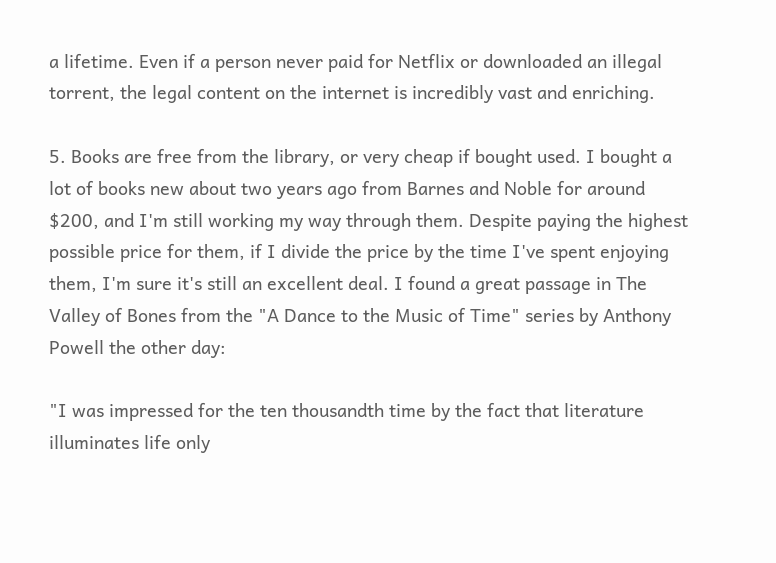a lifetime. Even if a person never paid for Netflix or downloaded an illegal torrent, the legal content on the internet is incredibly vast and enriching.

5. Books are free from the library, or very cheap if bought used. I bought a lot of books new about two years ago from Barnes and Noble for around $200, and I'm still working my way through them. Despite paying the highest possible price for them, if I divide the price by the time I've spent enjoying them, I'm sure it's still an excellent deal. I found a great passage in The Valley of Bones from the "A Dance to the Music of Time" series by Anthony Powell the other day:

"I was impressed for the ten thousandth time by the fact that literature illuminates life only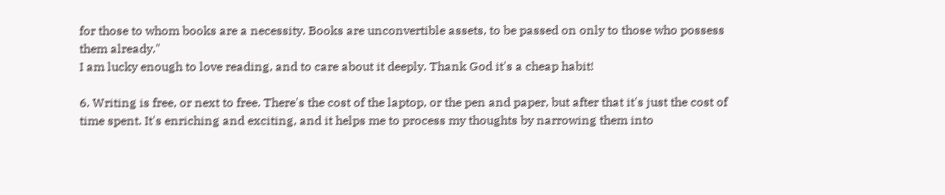for those to whom books are a necessity. Books are unconvertible assets, to be passed on only to those who possess them already."
I am lucky enough to love reading, and to care about it deeply. Thank God it's a cheap habit!

6. Writing is free, or next to free. There's the cost of the laptop, or the pen and paper, but after that it's just the cost of time spent. It's enriching and exciting, and it helps me to process my thoughts by narrowing them into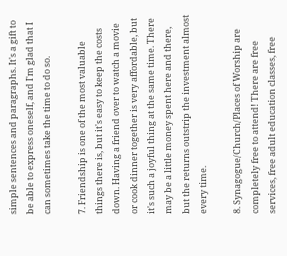simple sentences and paragraphs. It's a gift to be able to express oneself, and I'm glad that I can sometimes take the time to do so.

7. Friendship is one of the most valuable things there is, but it's easy to keep the costs down. Having a friend over to watch a movie or cook dinner together is very affordable, but it's such a joyful thing at the same time. There may be a little money spent here and there, but the returns outstrip the investment almost every time.

8. Synagogue/Church/Places of Worship are completely free to attend! There are free services, free adult education classes, free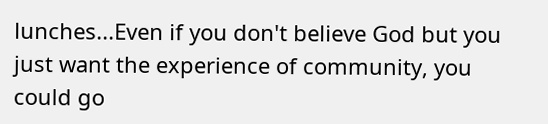lunches...Even if you don't believe God but you just want the experience of community, you could go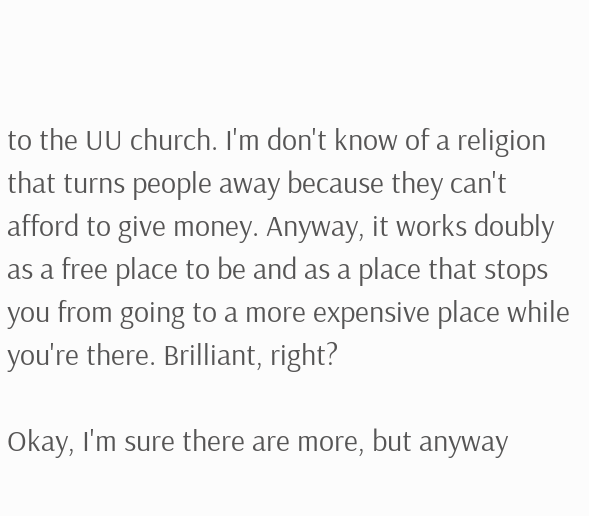to the UU church. I'm don't know of a religion that turns people away because they can't afford to give money. Anyway, it works doubly as a free place to be and as a place that stops you from going to a more expensive place while you're there. Brilliant, right?

Okay, I'm sure there are more, but anyway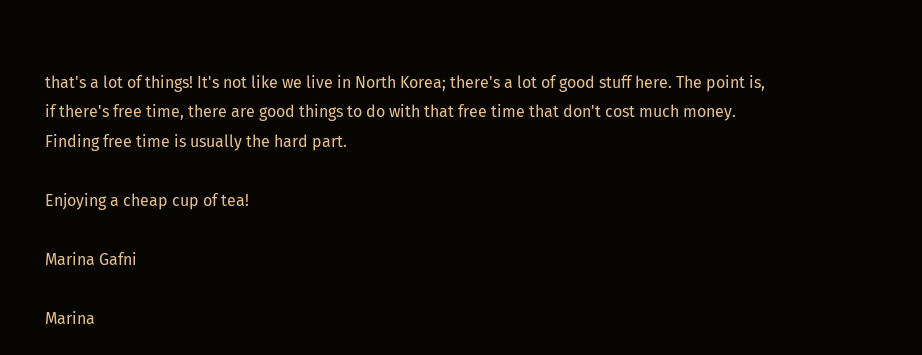that's a lot of things! It's not like we live in North Korea; there's a lot of good stuff here. The point is, if there's free time, there are good things to do with that free time that don't cost much money. Finding free time is usually the hard part.

Enjoying a cheap cup of tea!

Marina Gafni

Marina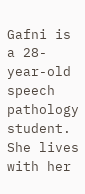Gafni is a 28-year-old speech pathology student. She lives with her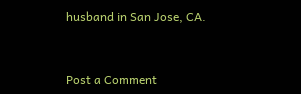husband in San Jose, CA.


Post a Comment